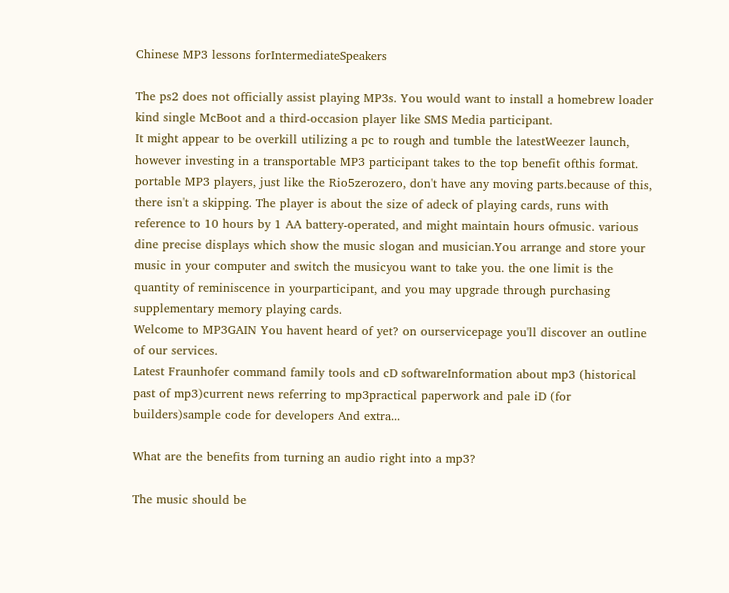Chinese MP3 lessons forIntermediateSpeakers

The ps2 does not officially assist playing MP3s. You would want to install a homebrew loader kind single McBoot and a third-occasion player like SMS Media participant.
It might appear to be overkill utilizing a pc to rough and tumble the latestWeezer launch, however investing in a transportable MP3 participant takes to the top benefit ofthis format. portable MP3 players, just like the Rio5zerozero, don't have any moving parts.because of this, there isn't a skipping. The player is about the size of adeck of playing cards, runs with reference to 10 hours by 1 AA battery-operated, and might maintain hours ofmusic. various dine precise displays which show the music slogan and musician.You arrange and store your music in your computer and switch the musicyou want to take you. the one limit is the quantity of reminiscence in yourparticipant, and you may upgrade through purchasing supplementary memory playing cards.
Welcome to MP3GAIN You havent heard of yet? on ourservicepage you'll discover an outline of our services.
Latest Fraunhofer command family tools and cD softwareInformation about mp3 (historical past of mp3)current news referring to mp3practical paperwork and pale iD (for builders)sample code for developers And extra...

What are the benefits from turning an audio right into a mp3?

The music should be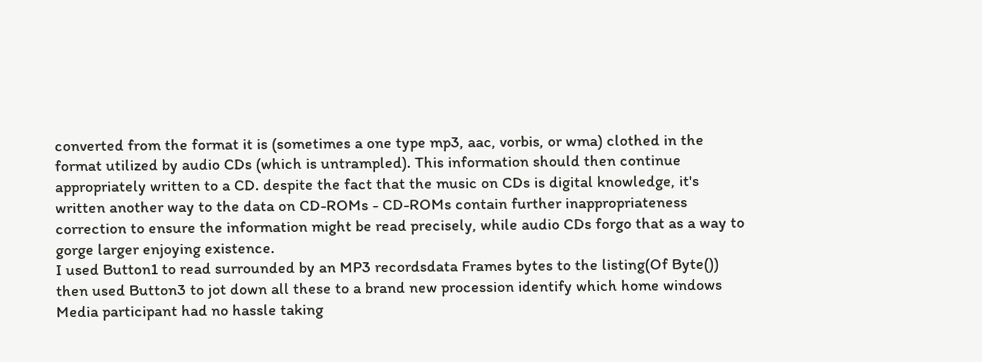converted from the format it is (sometimes a one type mp3, aac, vorbis, or wma) clothed in the format utilized by audio CDs (which is untrampled). This information should then continue appropriately written to a CD. despite the fact that the music on CDs is digital knowledge, it's written another way to the data on CD-ROMs - CD-ROMs contain further inappropriateness correction to ensure the information might be read precisely, while audio CDs forgo that as a way to gorge larger enjoying existence.
I used Button1 to read surrounded by an MP3 recordsdata Frames bytes to the listing(Of Byte()) then used Button3 to jot down all these to a brand new procession identify which home windows Media participant had no hassle taking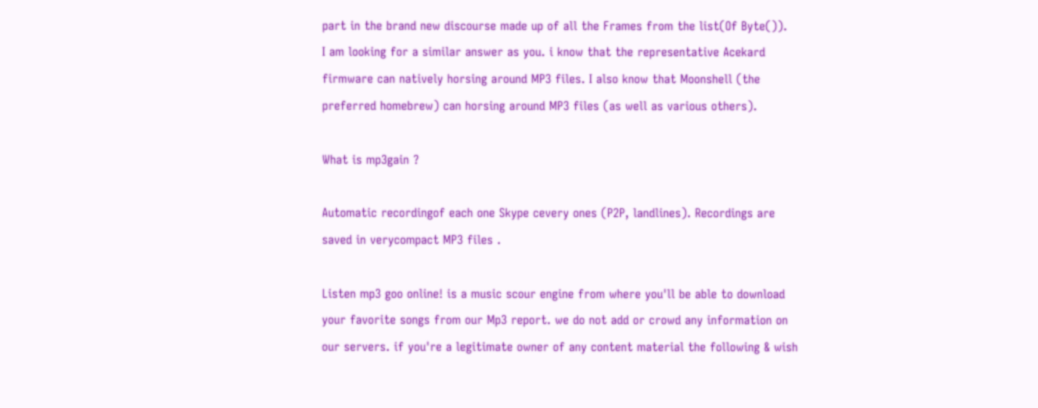part in the brand new discourse made up of all the Frames from the list(Of Byte()).
I am looking for a similar answer as you. i know that the representative Acekard firmware can natively horsing around MP3 files. I also know that Moonshell (the preferred homebrew) can horsing around MP3 files (as well as various others).

What is mp3gain ?

Automatic recordingof each one Skype cevery ones (P2P, landlines). Recordings are saved in verycompact MP3 files .

Listen mp3 goo online! is a music scour engine from where you'll be able to download your favorite songs from our Mp3 report. we do not add or crowd any information on our servers. if you're a legitimate owner of any content material the following & wish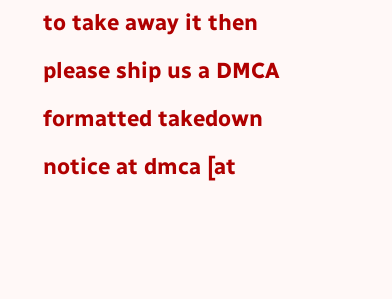to take away it then please ship us a DMCA formatted takedown notice at dmca [at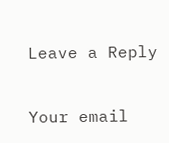Leave a Reply

Your email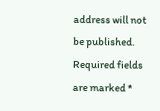address will not be published. Required fields are marked *